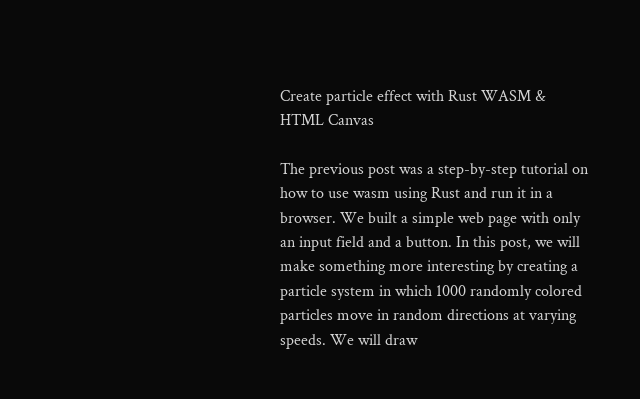Create particle effect with Rust WASM & HTML Canvas

The previous post was a step-by-step tutorial on how to use wasm using Rust and run it in a browser. We built a simple web page with only an input field and a button. In this post, we will make something more interesting by creating a particle system in which 1000 randomly colored particles move in random directions at varying speeds. We will draw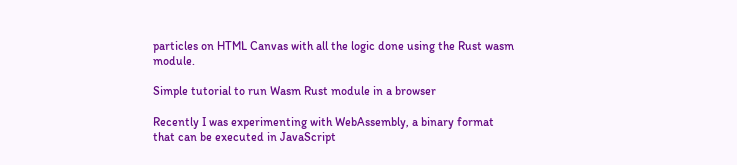particles on HTML Canvas with all the logic done using the Rust wasm module.

Simple tutorial to run Wasm Rust module in a browser

Recently I was experimenting with WebAssembly, a binary format that can be executed in JavaScript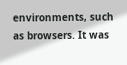environments, such as browsers. It was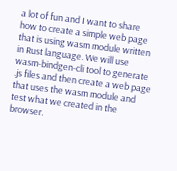a lot of fun and I want to share how to create a simple web page that is using wasm module written in Rust language. We will use wasm-bindgen-cli tool to generate .js files and then create a web page that uses the wasm module and test what we created in the browser.